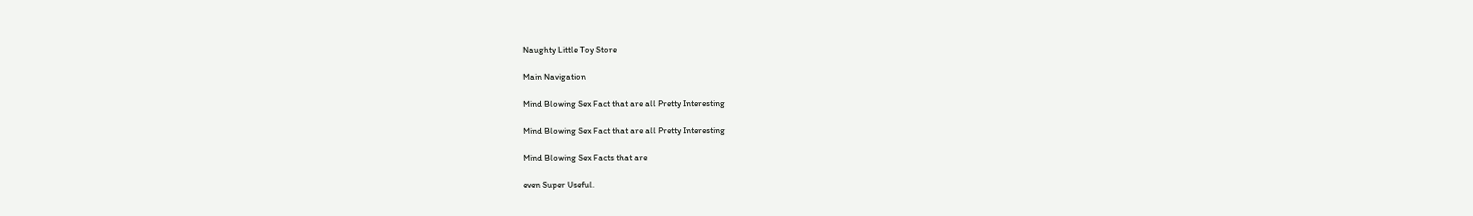Naughty Little Toy Store

Main Navigation

Mind Blowing Sex Fact that are all Pretty Interesting

Mind Blowing Sex Fact that are all Pretty Interesting

Mind Blowing Sex Facts that are

even Super Useful.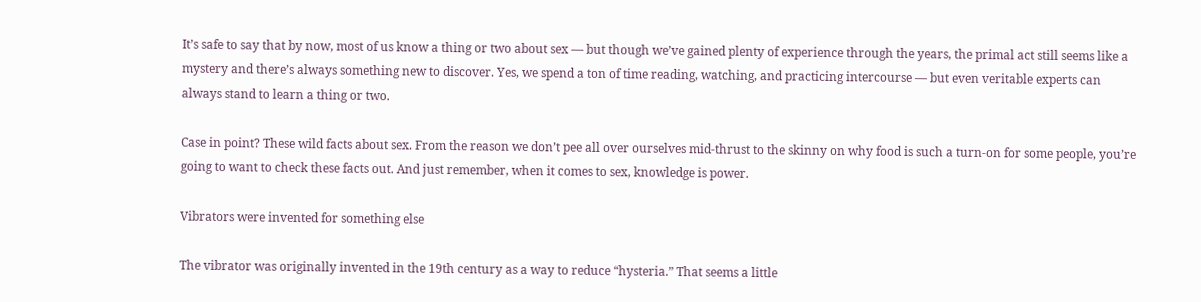It’s safe to say that by now, most of us know a thing or two about sex — but though we’ve gained plenty of experience through the years, the primal act still seems like a mystery and there’s always something new to discover. Yes, we spend a ton of time reading, watching, and practicing intercourse — but even veritable experts can always stand to learn a thing or two.

Case in point? These wild facts about sex. From the reason we don’t pee all over ourselves mid-thrust to the skinny on why food is such a turn-on for some people, you’re going to want to check these facts out. And just remember, when it comes to sex, knowledge is power.

Vibrators were invented for something else

The vibrator was originally invented in the 19th century as a way to reduce “hysteria.” That seems a little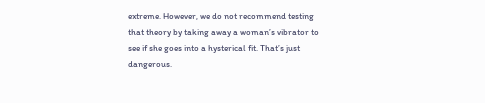extreme. However, we do not recommend testing that theory by taking away a woman’s vibrator to see if she goes into a hysterical fit. That’s just dangerous.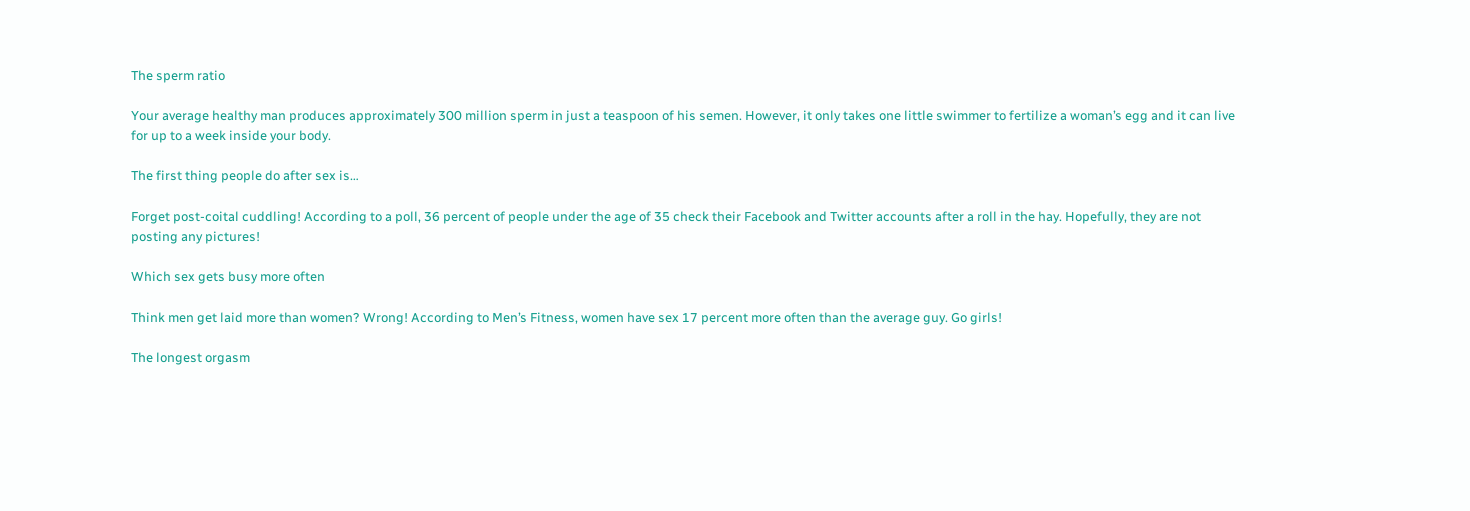The sperm ratio

Your average healthy man produces approximately 300 million sperm in just a teaspoon of his semen. However, it only takes one little swimmer to fertilize a woman’s egg and it can live for up to a week inside your body.

The first thing people do after sex is…

Forget post-coital cuddling! According to a poll, 36 percent of people under the age of 35 check their Facebook and Twitter accounts after a roll in the hay. Hopefully, they are not posting any pictures!

Which sex gets busy more often

Think men get laid more than women? Wrong! According to Men’s Fitness, women have sex 17 percent more often than the average guy. Go girls!

The longest orgasm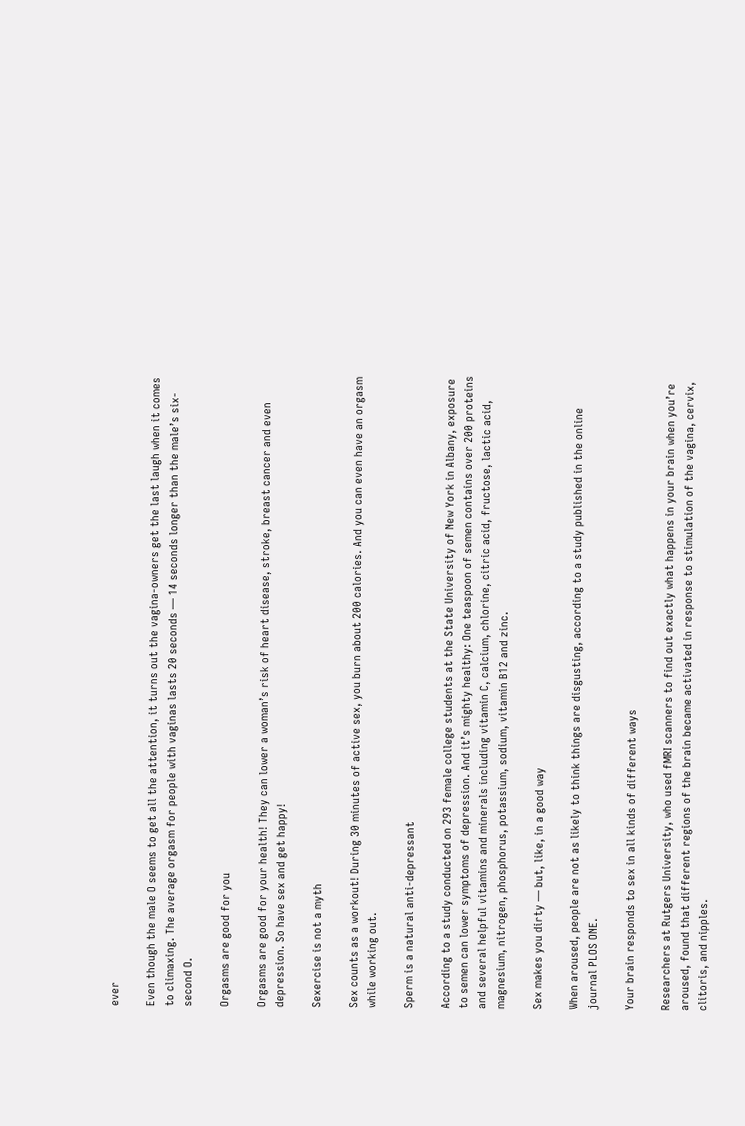ever

Even though the male O seems to get all the attention, it turns out the vagina-owners get the last laugh when it comes to climaxing. The average orgasm for people with vaginas lasts 20 seconds — 14 seconds longer than the male’s six-second O.

Orgasms are good for you

Orgasms are good for your health! They can lower a woman’s risk of heart disease, stroke, breast cancer and even depression. So have sex and get happy!

Sexercise is not a myth

Sex counts as a workout! During 30 minutes of active sex, you burn about 200 calories. And you can even have an orgasm while working out.

Sperm is a natural anti-depressant

According to a study conducted on 293 female college students at the State University of New York in Albany, exposure to semen can lower symptoms of depression. And it’s mighty healthy: One teaspoon of semen contains over 200 proteins and several helpful vitamins and minerals including vitamin C, calcium, chlorine, citric acid, fructose, lactic acid, magnesium, nitrogen, phosphorus, potassium, sodium, vitamin B12 and zinc.

Sex makes you dirty — but, like, in a good way

When aroused, people are not as likely to think things are disgusting, according to a study published in the online journal PLOS ONE.

Your brain responds to sex in all kinds of different ways

Researchers at Rutgers University, who used fMRI scanners to find out exactly what happens in your brain when you’re aroused, found that different regions of the brain became activated in response to stimulation of the vagina, cervix, clitoris, and nipples.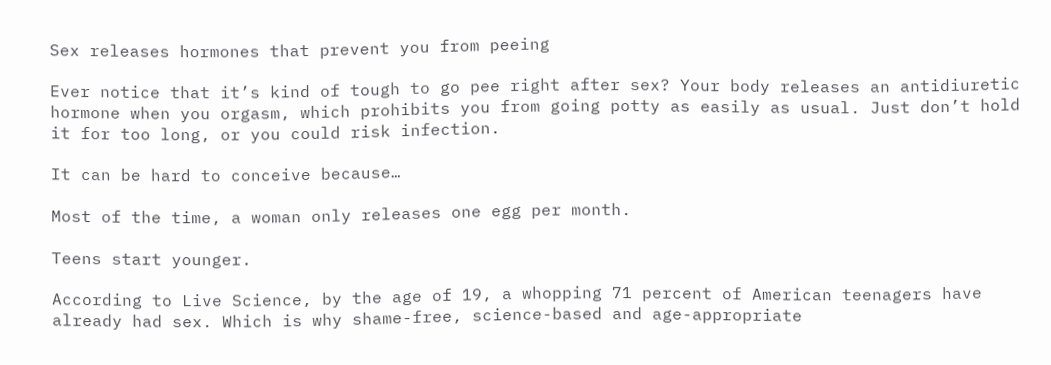Sex releases hormones that prevent you from peeing

Ever notice that it’s kind of tough to go pee right after sex? Your body releases an antidiuretic hormone when you orgasm, which prohibits you from going potty as easily as usual. Just don’t hold it for too long, or you could risk infection.

It can be hard to conceive because…

Most of the time, a woman only releases one egg per month.

Teens start younger.

According to Live Science, by the age of 19, a whopping 71 percent of American teenagers have already had sex. Which is why shame-free, science-based and age-appropriate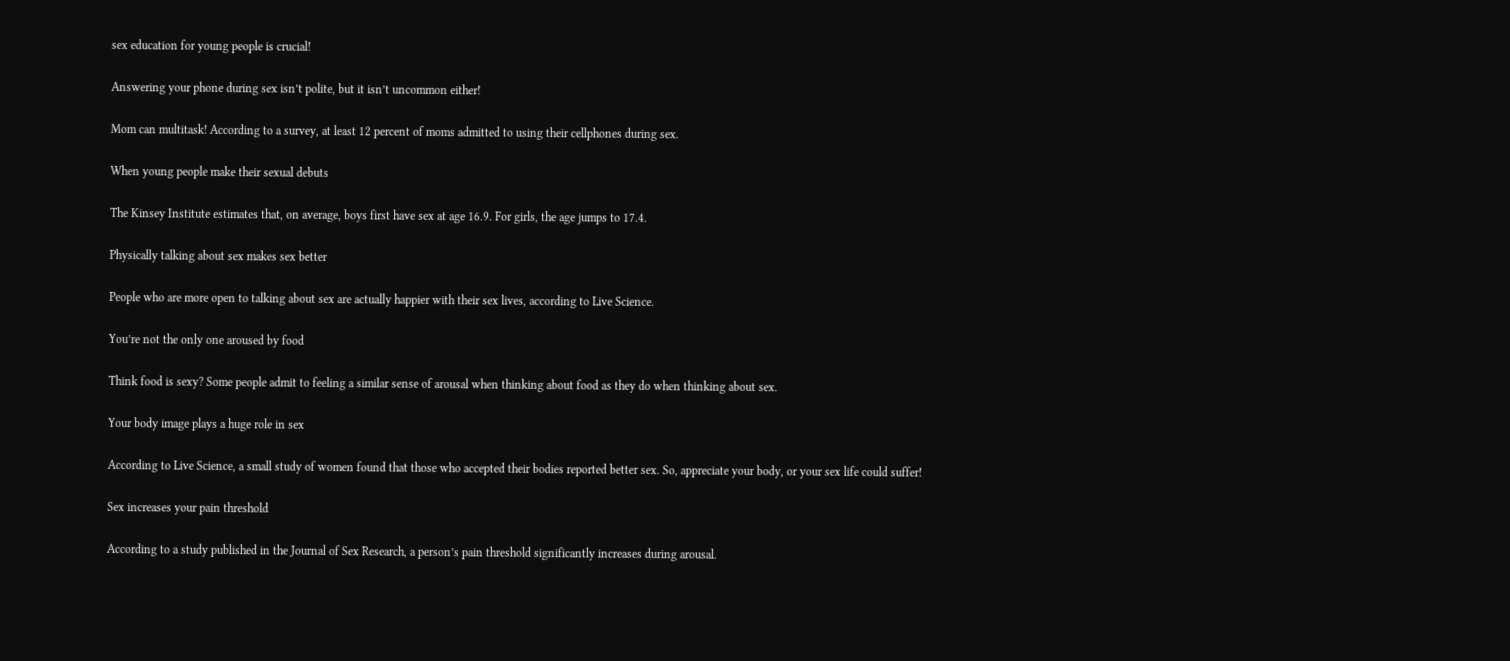sex education for young people is crucial!

Answering your phone during sex isn’t polite, but it isn’t uncommon either!

Mom can multitask! According to a survey, at least 12 percent of moms admitted to using their cellphones during sex.

When young people make their sexual debuts

The Kinsey Institute estimates that, on average, boys first have sex at age 16.9. For girls, the age jumps to 17.4.

Physically talking about sex makes sex better

People who are more open to talking about sex are actually happier with their sex lives, according to Live Science.

You’re not the only one aroused by food

Think food is sexy? Some people admit to feeling a similar sense of arousal when thinking about food as they do when thinking about sex.

Your body image plays a huge role in sex

According to Live Science, a small study of women found that those who accepted their bodies reported better sex. So, appreciate your body, or your sex life could suffer!

Sex increases your pain threshold

According to a study published in the Journal of Sex Research, a person’s pain threshold significantly increases during arousal.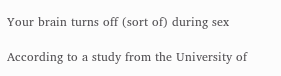Your brain turns off (sort of) during sex

According to a study from the University of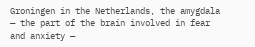Groningen in the Netherlands, the amygdala — the part of the brain involved in fear and anxiety —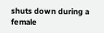shuts down during a female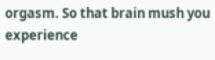orgasm. So that brain mush you experience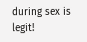during sex is legit!